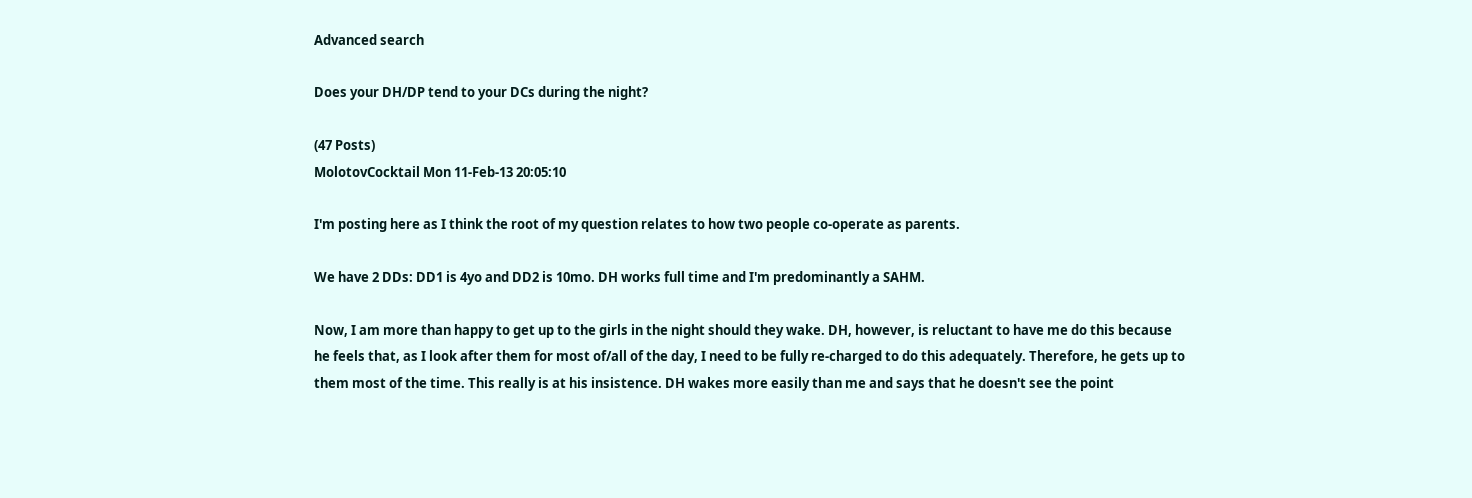Advanced search

Does your DH/DP tend to your DCs during the night?

(47 Posts)
MolotovCocktail Mon 11-Feb-13 20:05:10

I'm posting here as I think the root of my question relates to how two people co-operate as parents.

We have 2 DDs: DD1 is 4yo and DD2 is 10mo. DH works full time and I'm predominantly a SAHM.

Now, I am more than happy to get up to the girls in the night should they wake. DH, however, is reluctant to have me do this because he feels that, as I look after them for most of/all of the day, I need to be fully re-charged to do this adequately. Therefore, he gets up to them most of the time. This really is at his insistence. DH wakes more easily than me and says that he doesn't see the point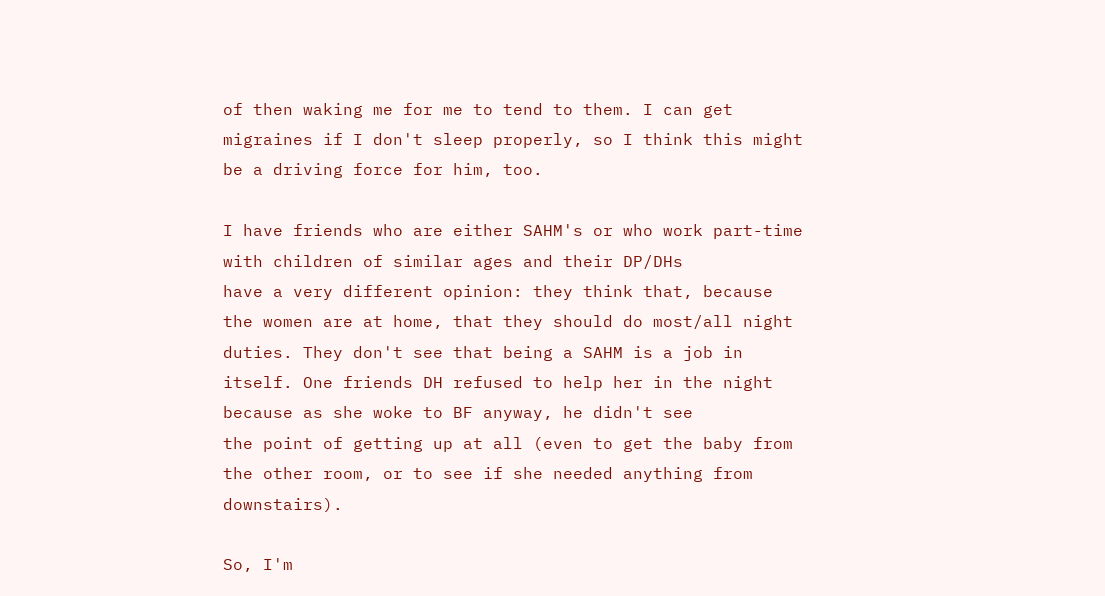of then waking me for me to tend to them. I can get migraines if I don't sleep properly, so I think this might be a driving force for him, too.

I have friends who are either SAHM's or who work part-time with children of similar ages and their DP/DHs
have a very different opinion: they think that, because the women are at home, that they should do most/all night duties. They don't see that being a SAHM is a job in itself. One friends DH refused to help her in the night because as she woke to BF anyway, he didn't see
the point of getting up at all (even to get the baby from the other room, or to see if she needed anything from downstairs).

So, I'm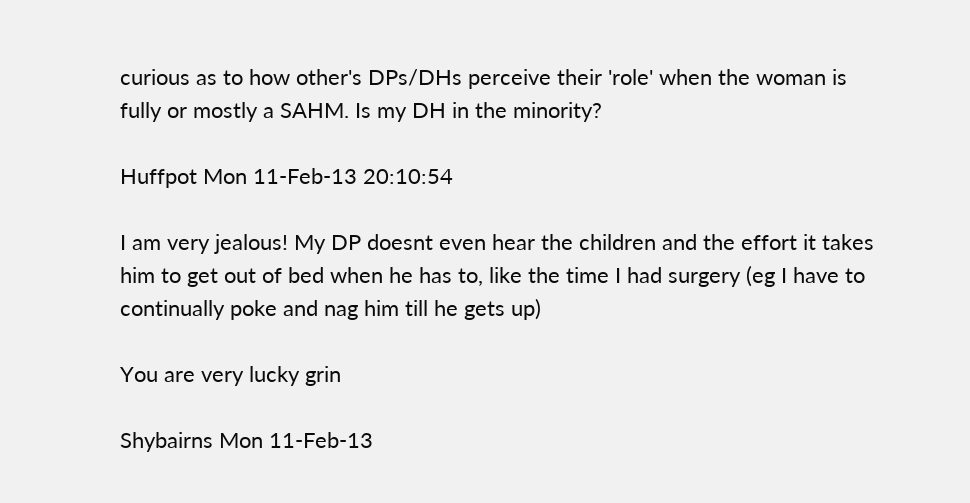curious as to how other's DPs/DHs perceive their 'role' when the woman is fully or mostly a SAHM. Is my DH in the minority?

Huffpot Mon 11-Feb-13 20:10:54

I am very jealous! My DP doesnt even hear the children and the effort it takes him to get out of bed when he has to, like the time I had surgery (eg I have to continually poke and nag him till he gets up)

You are very lucky grin

Shybairns Mon 11-Feb-13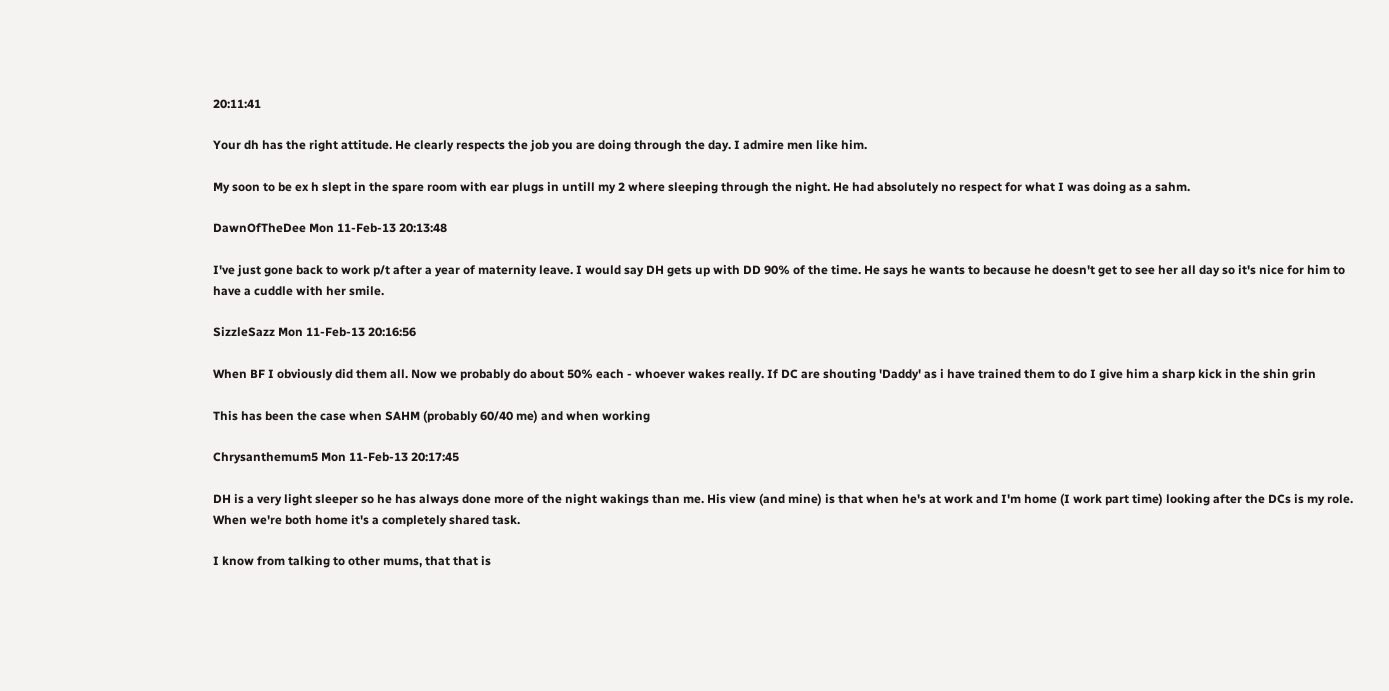20:11:41

Your dh has the right attitude. He clearly respects the job you are doing through the day. I admire men like him.

My soon to be ex h slept in the spare room with ear plugs in untill my 2 where sleeping through the night. He had absolutely no respect for what I was doing as a sahm.

DawnOfTheDee Mon 11-Feb-13 20:13:48

I've just gone back to work p/t after a year of maternity leave. I would say DH gets up with DD 90% of the time. He says he wants to because he doesn't get to see her all day so it's nice for him to have a cuddle with her smile.

SizzleSazz Mon 11-Feb-13 20:16:56

When BF I obviously did them all. Now we probably do about 50% each - whoever wakes really. If DC are shouting 'Daddy' as i have trained them to do I give him a sharp kick in the shin grin

This has been the case when SAHM (probably 60/40 me) and when working

Chrysanthemum5 Mon 11-Feb-13 20:17:45

DH is a very light sleeper so he has always done more of the night wakings than me. His view (and mine) is that when he's at work and I'm home (I work part time) looking after the DCs is my role. When we're both home it's a completely shared task.

I know from talking to other mums, that that is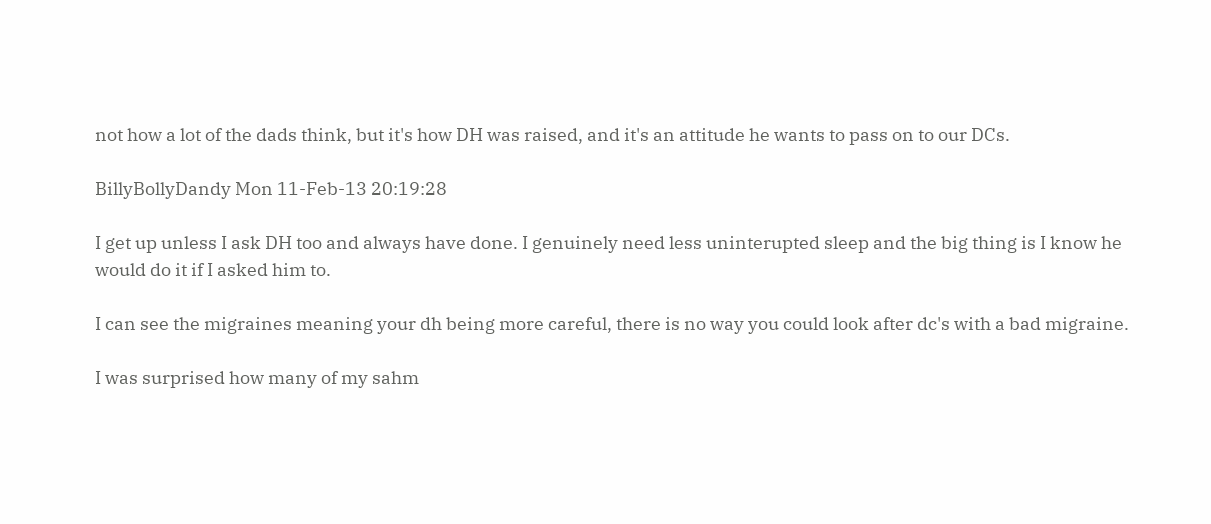not how a lot of the dads think, but it's how DH was raised, and it's an attitude he wants to pass on to our DCs.

BillyBollyDandy Mon 11-Feb-13 20:19:28

I get up unless I ask DH too and always have done. I genuinely need less uninterupted sleep and the big thing is I know he would do it if I asked him to.

I can see the migraines meaning your dh being more careful, there is no way you could look after dc's with a bad migraine.

I was surprised how many of my sahm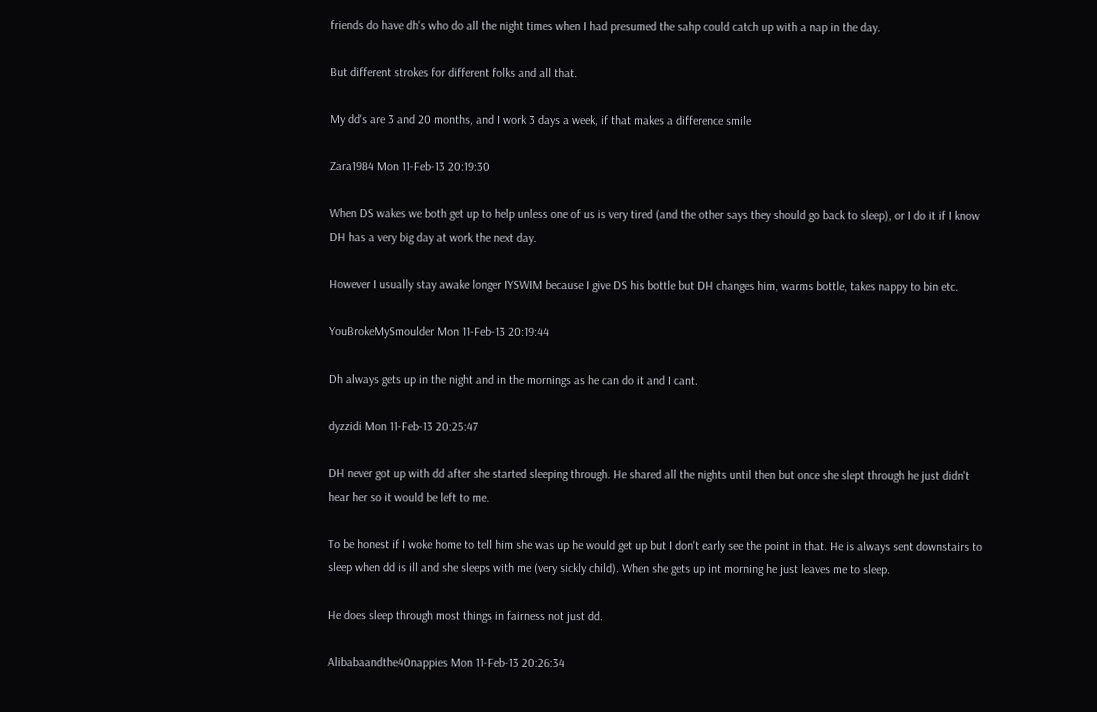friends do have dh's who do all the night times when I had presumed the sahp could catch up with a nap in the day.

But different strokes for different folks and all that.

My dd's are 3 and 20 months, and I work 3 days a week, if that makes a difference smile

Zara1984 Mon 11-Feb-13 20:19:30

When DS wakes we both get up to help unless one of us is very tired (and the other says they should go back to sleep), or I do it if I know DH has a very big day at work the next day.

However I usually stay awake longer IYSWIM because I give DS his bottle but DH changes him, warms bottle, takes nappy to bin etc.

YouBrokeMySmoulder Mon 11-Feb-13 20:19:44

Dh always gets up in the night and in the mornings as he can do it and I cant.

dyzzidi Mon 11-Feb-13 20:25:47

DH never got up with dd after she started sleeping through. He shared all the nights until then but once she slept through he just didn't hear her so it would be left to me.

To be honest if I woke home to tell him she was up he would get up but I don't early see the point in that. He is always sent downstairs to sleep when dd is ill and she sleeps with me (very sickly child). When she gets up int morning he just leaves me to sleep.

He does sleep through most things in fairness not just dd.

Alibabaandthe40nappies Mon 11-Feb-13 20:26:34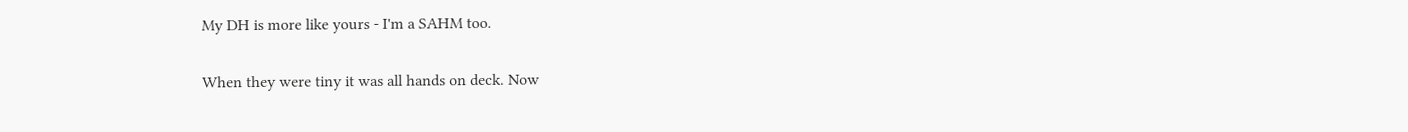My DH is more like yours - I'm a SAHM too.

When they were tiny it was all hands on deck. Now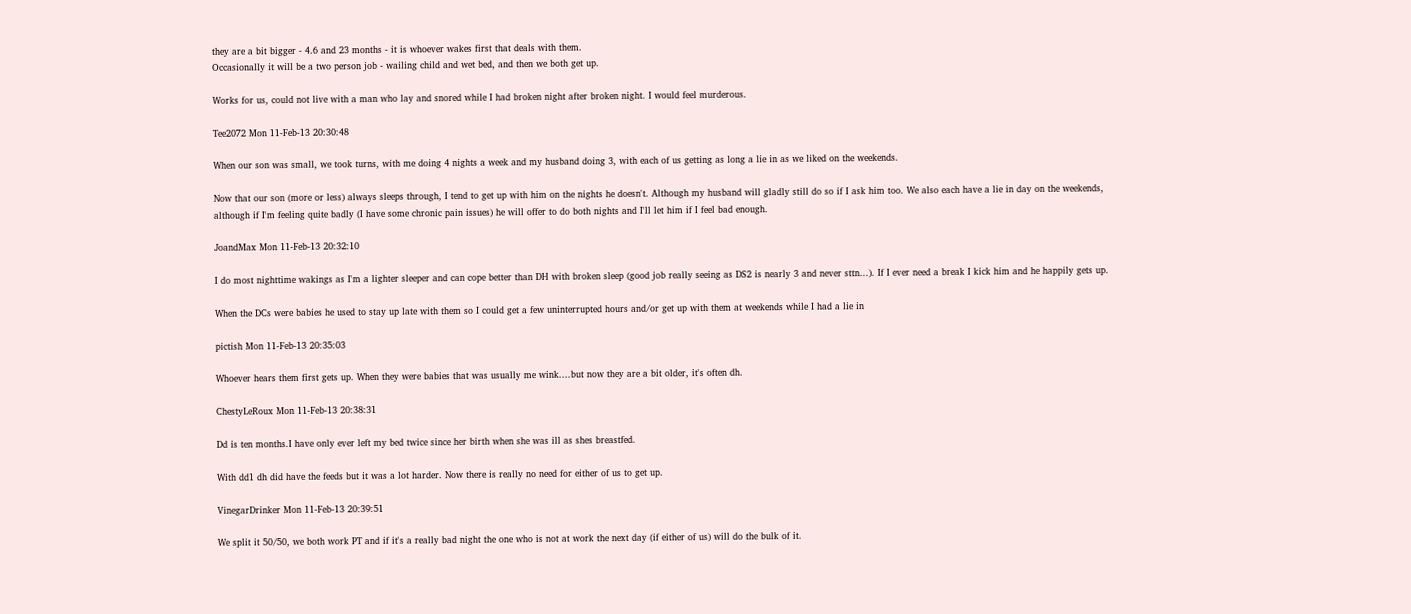they are a bit bigger - 4.6 and 23 months - it is whoever wakes first that deals with them.
Occasionally it will be a two person job - wailing child and wet bed, and then we both get up.

Works for us, could not live with a man who lay and snored while I had broken night after broken night. I would feel murderous.

Tee2072 Mon 11-Feb-13 20:30:48

When our son was small, we took turns, with me doing 4 nights a week and my husband doing 3, with each of us getting as long a lie in as we liked on the weekends.

Now that our son (more or less) always sleeps through, I tend to get up with him on the nights he doesn't. Although my husband will gladly still do so if I ask him too. We also each have a lie in day on the weekends, although if I'm feeling quite badly (I have some chronic pain issues) he will offer to do both nights and I'll let him if I feel bad enough.

JoandMax Mon 11-Feb-13 20:32:10

I do most nighttime wakings as I'm a lighter sleeper and can cope better than DH with broken sleep (good job really seeing as DS2 is nearly 3 and never sttn...). If I ever need a break I kick him and he happily gets up.

When the DCs were babies he used to stay up late with them so I could get a few uninterrupted hours and/or get up with them at weekends while I had a lie in

pictish Mon 11-Feb-13 20:35:03

Whoever hears them first gets up. When they were babies that was usually me wink....but now they are a bit older, it's often dh.

ChestyLeRoux Mon 11-Feb-13 20:38:31

Dd is ten months.I have only ever left my bed twice since her birth when she was ill as shes breastfed.

With dd1 dh did have the feeds but it was a lot harder. Now there is really no need for either of us to get up.

VinegarDrinker Mon 11-Feb-13 20:39:51

We split it 50/50, we both work PT and if it's a really bad night the one who is not at work the next day (if either of us) will do the bulk of it.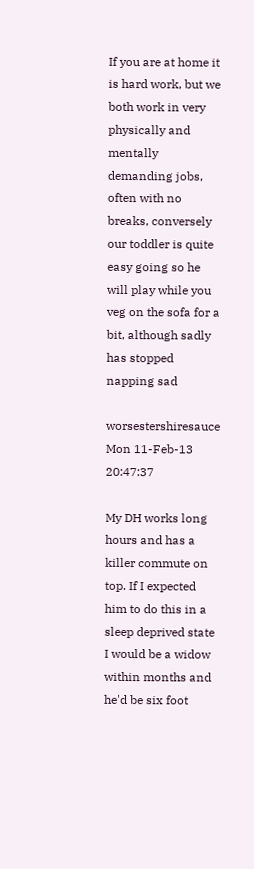If you are at home it is hard work, but we both work in very physically and mentally demanding jobs, often with no breaks, conversely our toddler is quite easy going so he will play while you veg on the sofa for a bit, although sadly has stopped napping sad

worsestershiresauce Mon 11-Feb-13 20:47:37

My DH works long hours and has a killer commute on top. If I expected him to do this in a sleep deprived state I would be a widow within months and he'd be six foot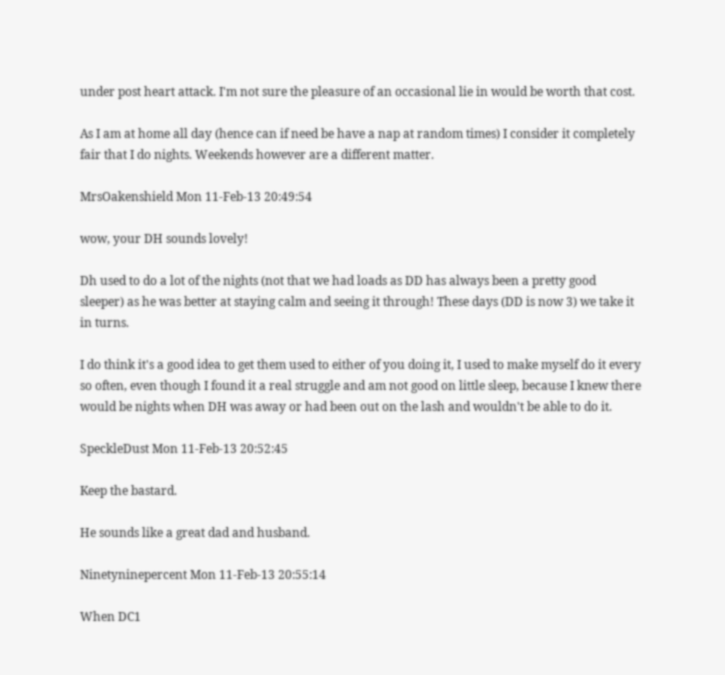under post heart attack. I'm not sure the pleasure of an occasional lie in would be worth that cost.

As I am at home all day (hence can if need be have a nap at random times) I consider it completely fair that I do nights. Weekends however are a different matter.

MrsOakenshield Mon 11-Feb-13 20:49:54

wow, your DH sounds lovely!

Dh used to do a lot of the nights (not that we had loads as DD has always been a pretty good sleeper) as he was better at staying calm and seeing it through! These days (DD is now 3) we take it in turns.

I do think it's a good idea to get them used to either of you doing it, I used to make myself do it every so often, even though I found it a real struggle and am not good on little sleep, because I knew there would be nights when DH was away or had been out on the lash and wouldn't be able to do it.

SpeckleDust Mon 11-Feb-13 20:52:45

Keep the bastard.

He sounds like a great dad and husband.

Ninetyninepercent Mon 11-Feb-13 20:55:14

When DC1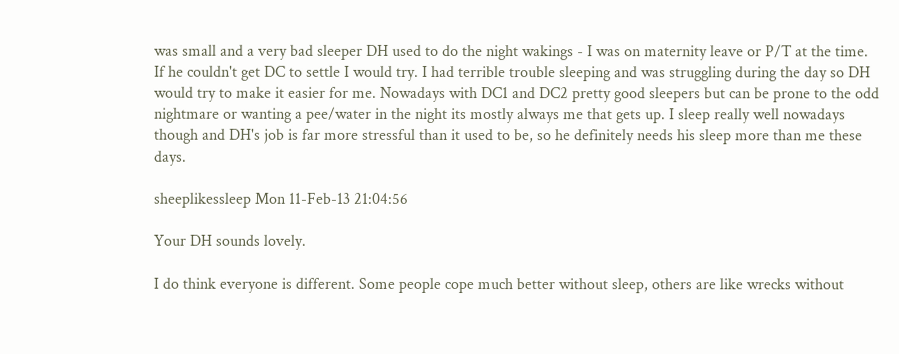was small and a very bad sleeper DH used to do the night wakings - I was on maternity leave or P/T at the time. If he couldn't get DC to settle I would try. I had terrible trouble sleeping and was struggling during the day so DH would try to make it easier for me. Nowadays with DC1 and DC2 pretty good sleepers but can be prone to the odd nightmare or wanting a pee/water in the night its mostly always me that gets up. I sleep really well nowadays though and DH's job is far more stressful than it used to be, so he definitely needs his sleep more than me these days.

sheeplikessleep Mon 11-Feb-13 21:04:56

Your DH sounds lovely.

I do think everyone is different. Some people cope much better without sleep, others are like wrecks without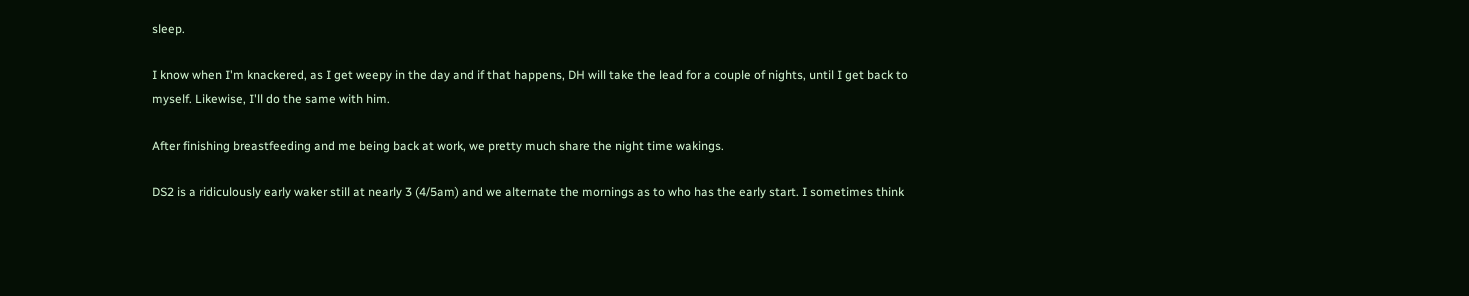sleep.

I know when I'm knackered, as I get weepy in the day and if that happens, DH will take the lead for a couple of nights, until I get back to myself. Likewise, I'll do the same with him.

After finishing breastfeeding and me being back at work, we pretty much share the night time wakings.

DS2 is a ridiculously early waker still at nearly 3 (4/5am) and we alternate the mornings as to who has the early start. I sometimes think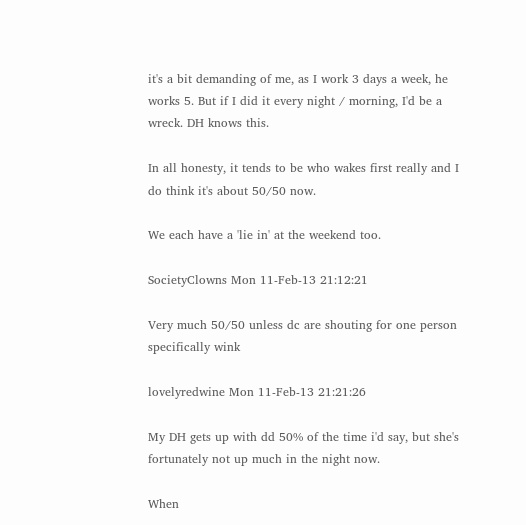it's a bit demanding of me, as I work 3 days a week, he works 5. But if I did it every night / morning, I'd be a wreck. DH knows this.

In all honesty, it tends to be who wakes first really and I do think it's about 50/50 now.

We each have a 'lie in' at the weekend too.

SocietyClowns Mon 11-Feb-13 21:12:21

Very much 50/50 unless dc are shouting for one person specifically wink

lovelyredwine Mon 11-Feb-13 21:21:26

My DH gets up with dd 50% of the time i'd say, but she's fortunately not up much in the night now.

When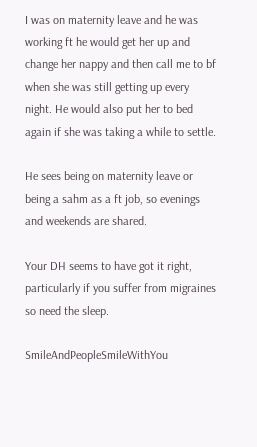I was on maternity leave and he was working ft he would get her up and change her nappy and then call me to bf when she was still getting up every night. He would also put her to bed again if she was taking a while to settle.

He sees being on maternity leave or being a sahm as a ft job, so evenings and weekends are shared.

Your DH seems to have got it right, particularly if you suffer from migraines so need the sleep.

SmileAndPeopleSmileWithYou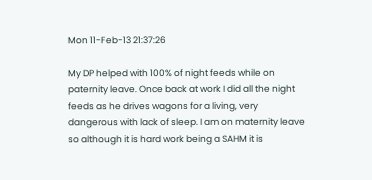Mon 11-Feb-13 21:37:26

My DP helped with 100% of night feeds while on paternity leave. Once back at work I did all the night feeds as he drives wagons for a living, very dangerous with lack of sleep. I am on maternity leave so although it is hard work being a SAHM it is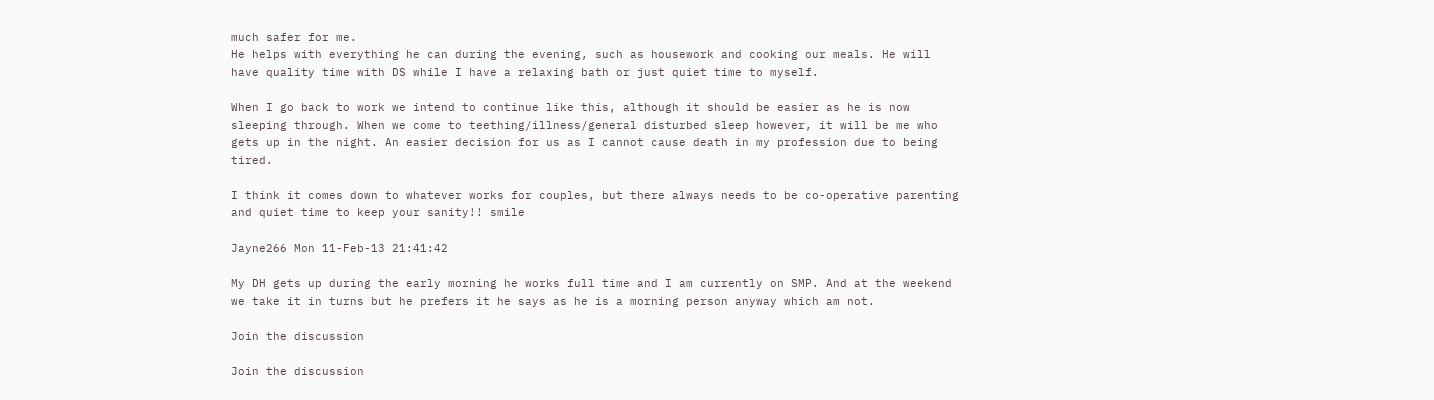much safer for me.
He helps with everything he can during the evening, such as housework and cooking our meals. He will have quality time with DS while I have a relaxing bath or just quiet time to myself.

When I go back to work we intend to continue like this, although it should be easier as he is now sleeping through. When we come to teething/illness/general disturbed sleep however, it will be me who gets up in the night. An easier decision for us as I cannot cause death in my profession due to being tired.

I think it comes down to whatever works for couples, but there always needs to be co-operative parenting and quiet time to keep your sanity!! smile

Jayne266 Mon 11-Feb-13 21:41:42

My DH gets up during the early morning he works full time and I am currently on SMP. And at the weekend we take it in turns but he prefers it he says as he is a morning person anyway which am not.

Join the discussion

Join the discussion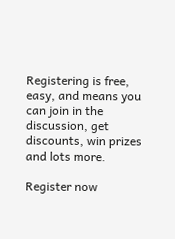Registering is free, easy, and means you can join in the discussion, get discounts, win prizes and lots more.

Register now